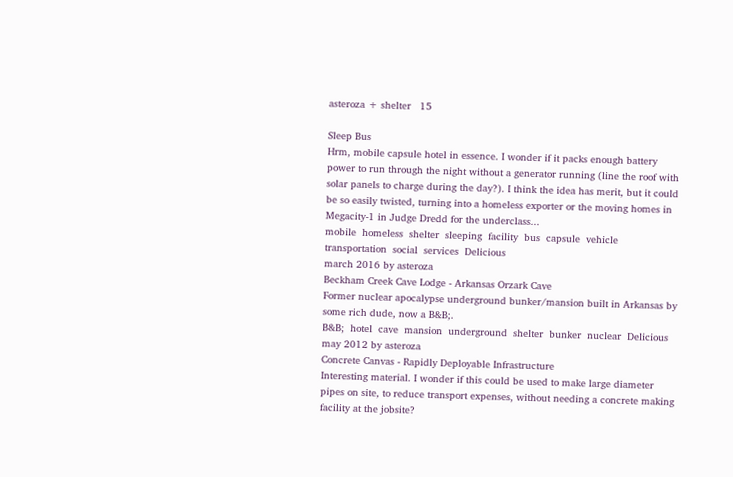asteroza + shelter   15

Sleep Bus
Hrm, mobile capsule hotel in essence. I wonder if it packs enough battery power to run through the night without a generator running (line the roof with solar panels to charge during the day?). I think the idea has merit, but it could be so easily twisted, turning into a homeless exporter or the moving homes in Megacity-1 in Judge Dredd for the underclass...
mobile  homeless  shelter  sleeping  facility  bus  capsule  vehicle  transportation  social  services  Delicious
march 2016 by asteroza
Beckham Creek Cave Lodge - Arkansas Orzark Cave
Former nuclear apocalypse underground bunker/mansion built in Arkansas by some rich dude, now a B&B;.
B&B;  hotel  cave  mansion  underground  shelter  bunker  nuclear  Delicious
may 2012 by asteroza
Concrete Canvas - Rapidly Deployable Infrastructure
Interesting material. I wonder if this could be used to make large diameter pipes on site, to reduce transport expenses, without needing a concrete making facility at the jobsite?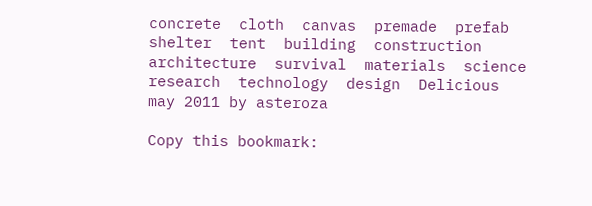concrete  cloth  canvas  premade  prefab  shelter  tent  building  construction  architecture  survival  materials  science  research  technology  design  Delicious
may 2011 by asteroza

Copy this bookmark: